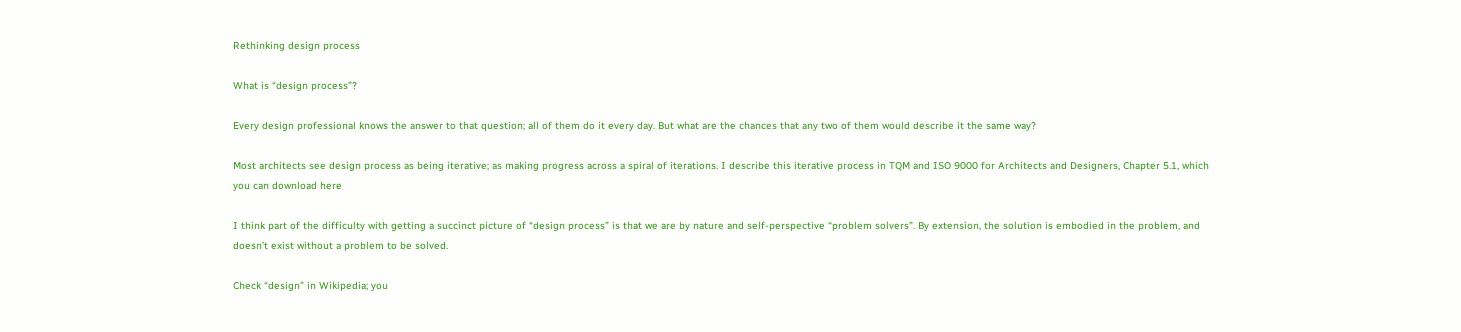Rethinking design process

What is “design process”?

Every design professional knows the answer to that question; all of them do it every day. But what are the chances that any two of them would describe it the same way?

Most architects see design process as being iterative; as making progress across a spiral of iterations. I describe this iterative process in TQM and ISO 9000 for Architects and Designers, Chapter 5.1, which you can download here

I think part of the difficulty with getting a succinct picture of “design process” is that we are by nature and self-perspective “problem solvers”. By extension, the solution is embodied in the problem, and doesn’t exist without a problem to be solved.

Check “design” in Wikipedia; you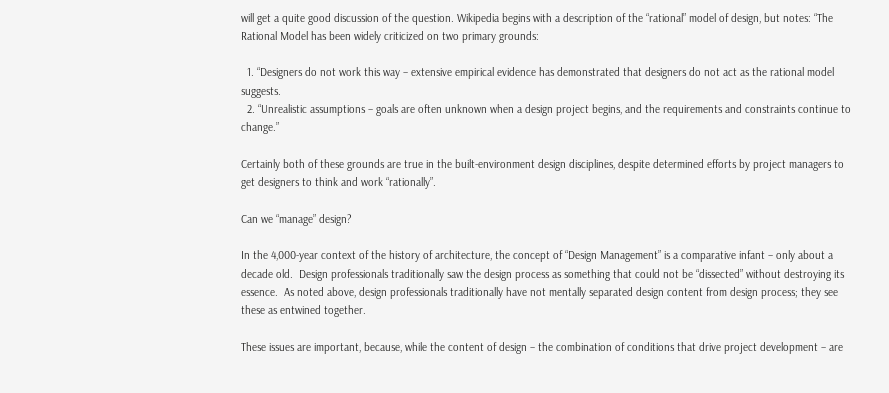will get a quite good discussion of the question. Wikipedia begins with a description of the “rational” model of design, but notes: “The Rational Model has been widely criticized on two primary grounds:

  1. “Designers do not work this way – extensive empirical evidence has demonstrated that designers do not act as the rational model suggests.
  2. “Unrealistic assumptions – goals are often unknown when a design project begins, and the requirements and constraints continue to change.”

Certainly both of these grounds are true in the built-environment design disciplines, despite determined efforts by project managers to get designers to think and work “rationally”.

Can we “manage” design?

In the 4,000-year context of the history of architecture, the concept of “Design Management” is a comparative infant – only about a decade old.  Design professionals traditionally saw the design process as something that could not be “dissected” without destroying its essence.  As noted above, design professionals traditionally have not mentally separated design content from design process; they see these as entwined together.

These issues are important, because, while the content of design – the combination of conditions that drive project development – are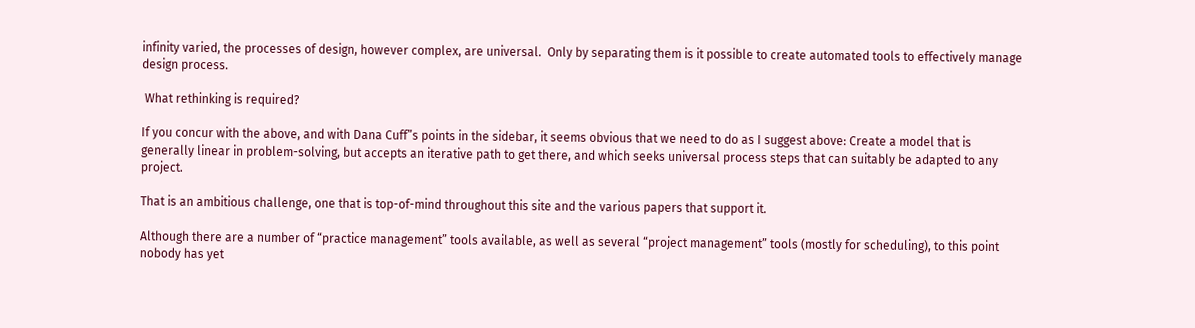infinity varied, the processes of design, however complex, are universal.  Only by separating them is it possible to create automated tools to effectively manage design process.

 What rethinking is required?

If you concur with the above, and with Dana Cuff”s points in the sidebar, it seems obvious that we need to do as I suggest above: Create a model that is generally linear in problem-solving, but accepts an iterative path to get there, and which seeks universal process steps that can suitably be adapted to any project.

That is an ambitious challenge, one that is top-of-mind throughout this site and the various papers that support it.

Although there are a number of “practice management” tools available, as well as several “project management” tools (mostly for scheduling), to this point nobody has yet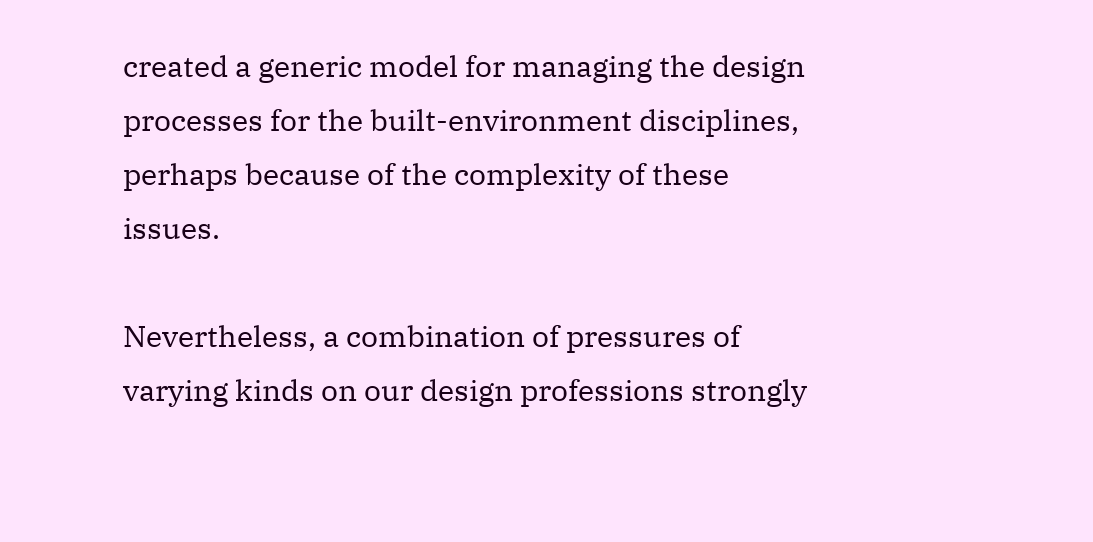created a generic model for managing the design processes for the built-environment disciplines, perhaps because of the complexity of these issues.

Nevertheless, a combination of pressures of varying kinds on our design professions strongly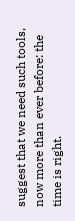suggest that we need such tools, now more than ever before: the time is right.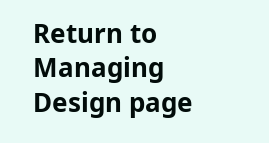Return to Managing Design page